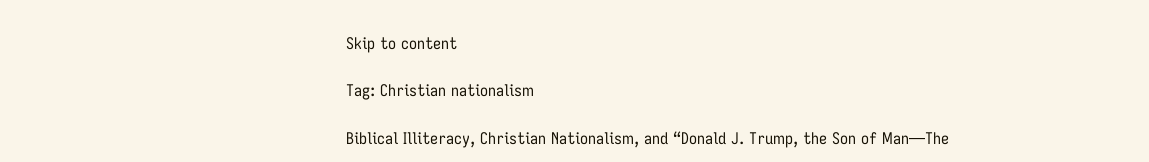Skip to content

Tag: Christian nationalism

Biblical Illiteracy, Christian Nationalism, and “Donald J. Trump, the Son of Man—The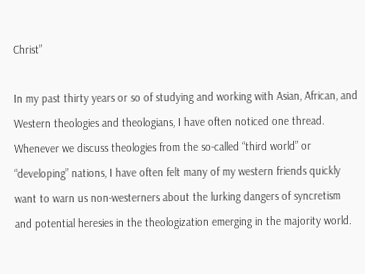Christ”

In my past thirty years or so of studying and working with Asian, African, and Western theologies and theologians, I have often noticed one thread. Whenever we discuss theologies from the so-called “third world” or “developing” nations, I have often felt many of my western friends quickly want to warn us non-westerners about the lurking dangers of syncretism and potential heresies in the theologization emerging in the majority world.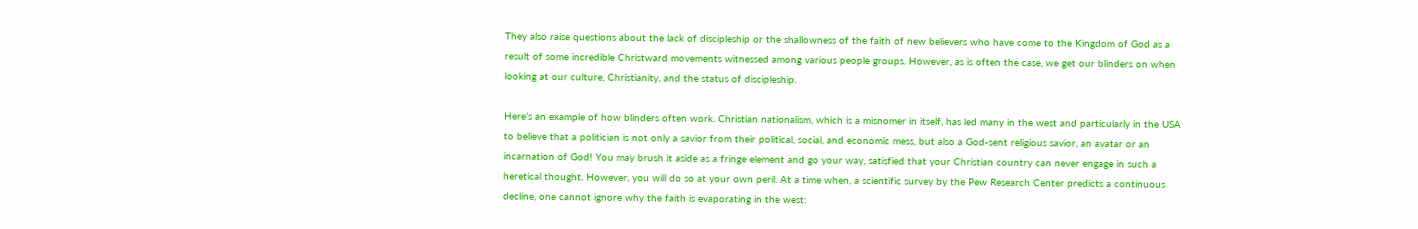They also raise questions about the lack of discipleship or the shallowness of the faith of new believers who have come to the Kingdom of God as a result of some incredible Christward movements witnessed among various people groups. However, as is often the case, we get our blinders on when looking at our culture, Christianity, and the status of discipleship.

Here’s an example of how blinders often work. Christian nationalism, which is a misnomer in itself, has led many in the west and particularly in the USA to believe that a politician is not only a savior from their political, social, and economic mess, but also a God-sent religious savior, an avatar or an incarnation of God! You may brush it aside as a fringe element and go your way, satisfied that your Christian country can never engage in such a heretical thought. However, you will do so at your own peril. At a time when, a scientific survey by the Pew Research Center predicts a continuous decline, one cannot ignore why the faith is evaporating in the west: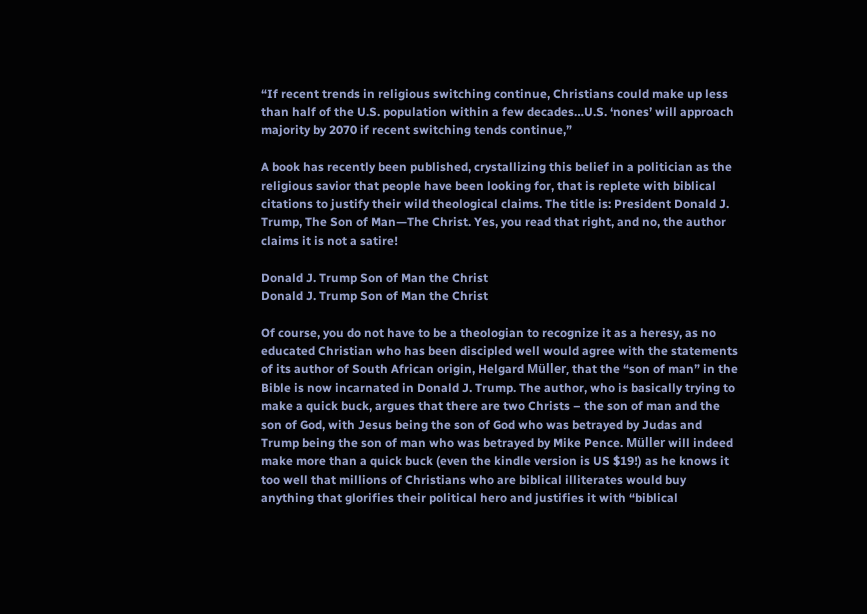“If recent trends in religious switching continue, Christians could make up less than half of the U.S. population within a few decades…U.S. ‘nones’ will approach majority by 2070 if recent switching tends continue,”

A book has recently been published, crystallizing this belief in a politician as the religious savior that people have been looking for, that is replete with biblical citations to justify their wild theological claims. The title is: President Donald J. Trump, The Son of Man—The Christ. Yes, you read that right, and no, the author claims it is not a satire!

Donald J. Trump Son of Man the Christ
Donald J. Trump Son of Man the Christ

Of course, you do not have to be a theologian to recognize it as a heresy, as no educated Christian who has been discipled well would agree with the statements of its author of South African origin, Helgard Müller, that the “son of man” in the Bible is now incarnated in Donald J. Trump. The author, who is basically trying to make a quick buck, argues that there are two Christs – the son of man and the son of God, with Jesus being the son of God who was betrayed by Judas and Trump being the son of man who was betrayed by Mike Pence. Müller will indeed make more than a quick buck (even the kindle version is US $19!) as he knows it too well that millions of Christians who are biblical illiterates would buy anything that glorifies their political hero and justifies it with “biblical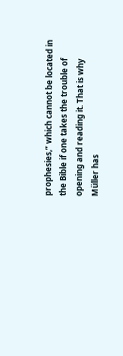prophesies,” which cannot be located in the Bible if one takes the trouble of opening and reading it. That is why Müller has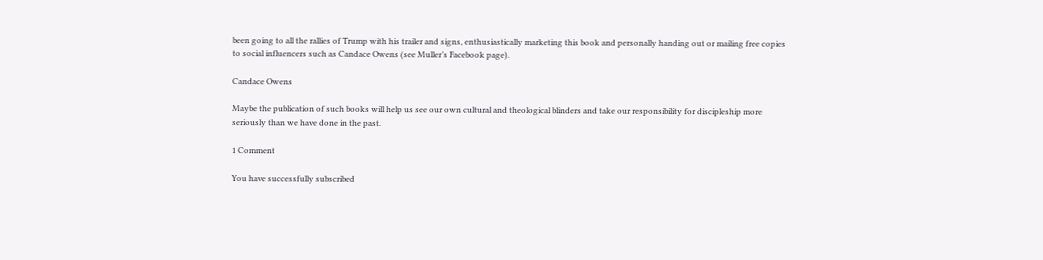been going to all the rallies of Trump with his trailer and signs, enthusiastically marketing this book and personally handing out or mailing free copies to social influencers such as Candace Owens (see Muller’s Facebook page).

Candace Owens

Maybe the publication of such books will help us see our own cultural and theological blinders and take our responsibility for discipleship more seriously than we have done in the past.

1 Comment

You have successfully subscribed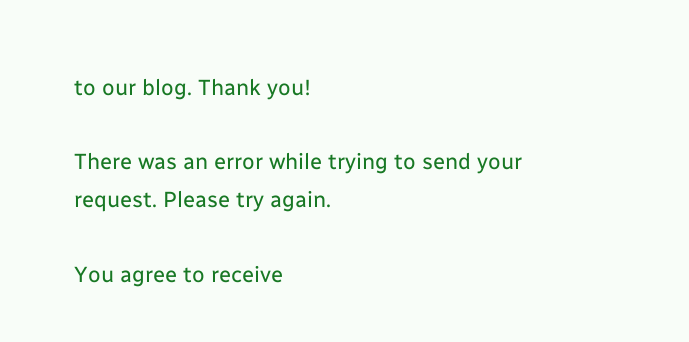to our blog. Thank you!

There was an error while trying to send your request. Please try again.

You agree to receive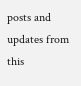posts and updates from this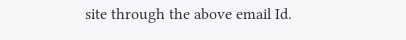site through the above email Id.